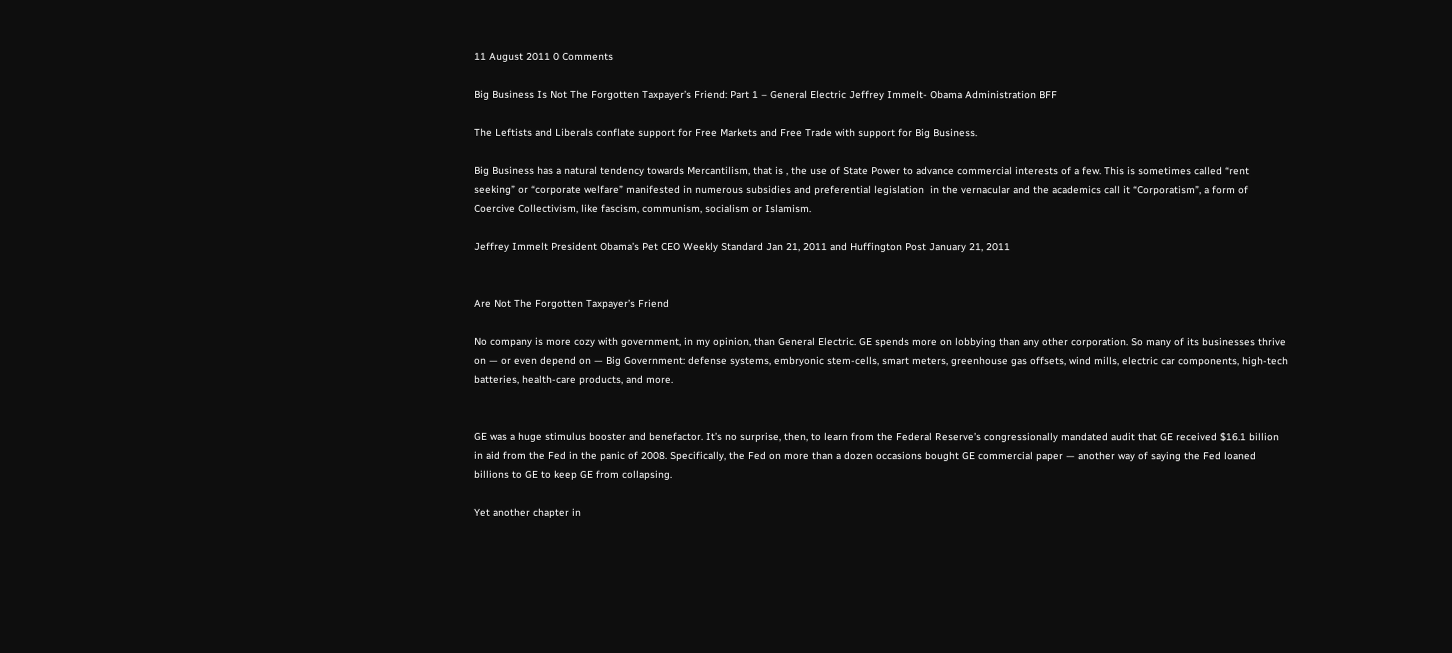11 August 2011 0 Comments

Big Business Is Not The Forgotten Taxpayer’s Friend: Part 1 – General Electric Jeffrey Immelt- Obama Administration BFF

The Leftists and Liberals conflate support for Free Markets and Free Trade with support for Big Business.

Big Business has a natural tendency towards Mercantilism, that is , the use of State Power to advance commercial interests of a few. This is sometimes called “rent seeking” or “corporate welfare” manifested in numerous subsidies and preferential legislation  in the vernacular and the academics call it “Corporatism”, a form of Coercive Collectivism, like fascism, communism, socialism or Islamism.

Jeffrey Immelt President Obama’s Pet CEO Weekly Standard Jan 21, 2011 and Huffington Post January 21, 2011


Are Not The Forgotten Taxpayer’s Friend

No company is more cozy with government, in my opinion, than General Electric. GE spends more on lobbying than any other corporation. So many of its businesses thrive on — or even depend on — Big Government: defense systems, embryonic stem-cells, smart meters, greenhouse gas offsets, wind mills, electric car components, high-tech batteries, health-care products, and more.


GE was a huge stimulus booster and benefactor. It’s no surprise, then, to learn from the Federal Reserve’s congressionally mandated audit that GE received $16.1 billion in aid from the Fed in the panic of 2008. Specifically, the Fed on more than a dozen occasions bought GE commercial paper — another way of saying the Fed loaned billions to GE to keep GE from collapsing.

Yet another chapter in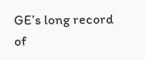GE’s long record of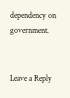dependency on government.


Leave a Reply